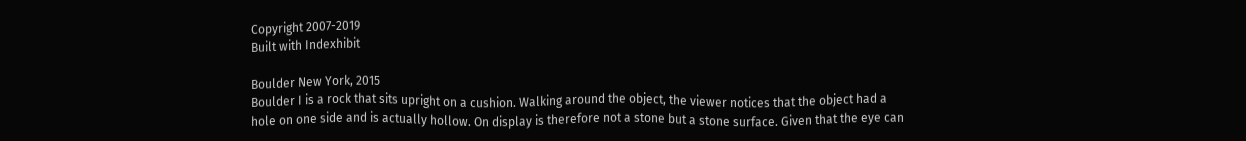Copyright 2007-2019
Built with Indexhibit

Boulder New York, 2015
Boulder I is a rock that sits upright on a cushion. Walking around the object, the viewer notices that the object had a hole on one side and is actually hollow. On display is therefore not a stone but a stone surface. Given that the eye can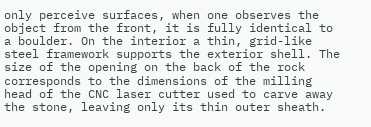only perceive surfaces, when one observes the object from the front, it is fully identical to a boulder. On the interior a thin, grid-like steel framework supports the exterior shell. The size of the opening on the back of the rock corresponds to the dimensions of the milling head of the CNC laser cutter used to carve away the stone, leaving only its thin outer sheath.